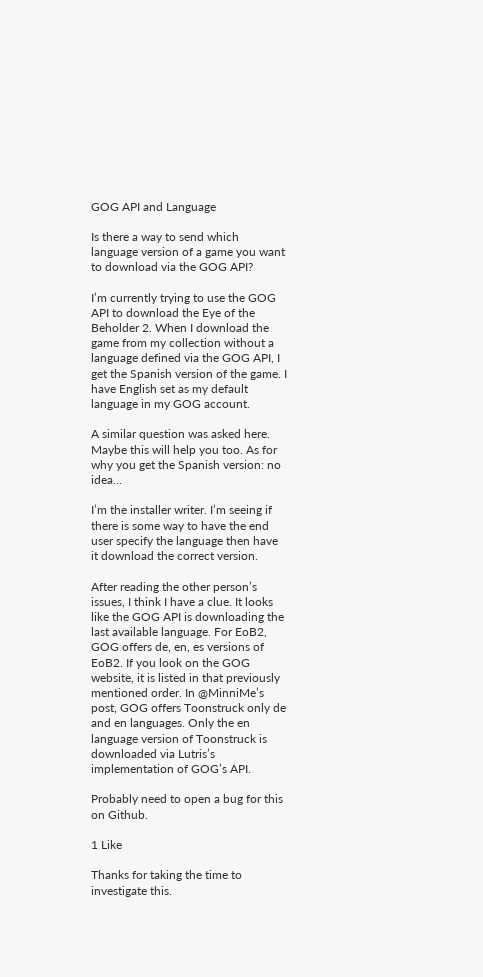GOG API and Language

Is there a way to send which language version of a game you want to download via the GOG API?

I’m currently trying to use the GOG API to download the Eye of the Beholder 2. When I download the game from my collection without a language defined via the GOG API, I get the Spanish version of the game. I have English set as my default language in my GOG account.

A similar question was asked here. Maybe this will help you too. As for why you get the Spanish version: no idea…

I’m the installer writer. I’m seeing if there is some way to have the end user specify the language then have it download the correct version.

After reading the other person’s issues, I think I have a clue. It looks like the GOG API is downloading the last available language. For EoB2, GOG offers de, en, es versions of EoB2. If you look on the GOG website, it is listed in that previously mentioned order. In @MinniMe’s post, GOG offers Toonstruck only de and en languages. Only the en language version of Toonstruck is downloaded via Lutris’s implementation of GOG’s API.

Probably need to open a bug for this on Github.

1 Like

Thanks for taking the time to investigate this.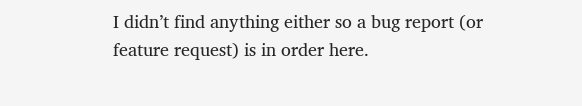I didn’t find anything either so a bug report (or feature request) is in order here.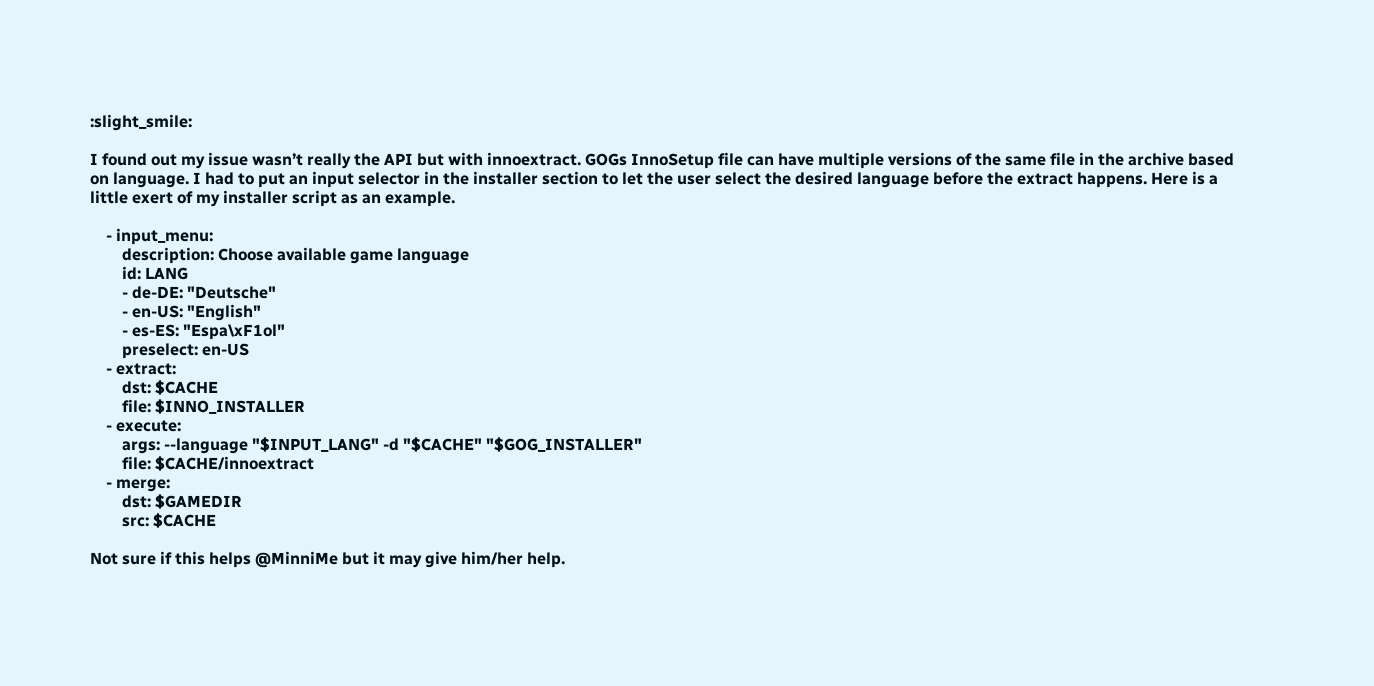:slight_smile:

I found out my issue wasn’t really the API but with innoextract. GOGs InnoSetup file can have multiple versions of the same file in the archive based on language. I had to put an input selector in the installer section to let the user select the desired language before the extract happens. Here is a little exert of my installer script as an example.

    - input_menu:
        description: Choose available game language
        id: LANG
        - de-DE: "Deutsche"
        - en-US: "English"
        - es-ES: "Espa\xF1ol"
        preselect: en-US
    - extract:
        dst: $CACHE
        file: $INNO_INSTALLER
    - execute:
        args: --language "$INPUT_LANG" -d "$CACHE" "$GOG_INSTALLER"
        file: $CACHE/innoextract
    - merge:
        dst: $GAMEDIR
        src: $CACHE

Not sure if this helps @MinniMe but it may give him/her help.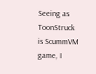Seeing as ToonStruck is ScummVM game, I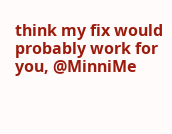think my fix would probably work for you, @MinniMe